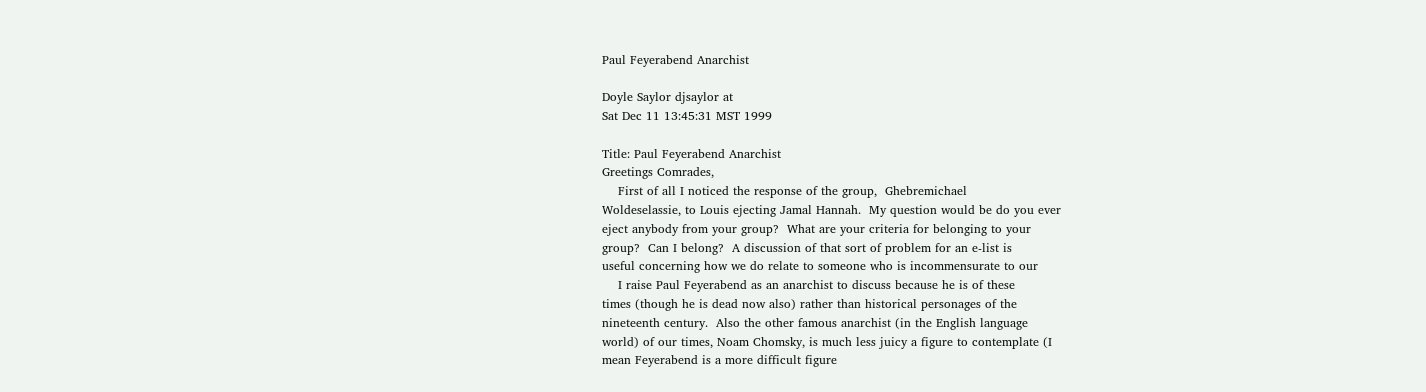Paul Feyerabend Anarchist

Doyle Saylor djsaylor at
Sat Dec 11 13:45:31 MST 1999

Title: Paul Feyerabend Anarchist
Greetings Comrades,
    First of all I noticed the response of the group,  Ghebremichael
Woldeselassie, to Louis ejecting Jamal Hannah.  My question would be do you ever
eject anybody from your group?  What are your criteria for belonging to your
group?  Can I belong?  A discussion of that sort of problem for an e-list is
useful concerning how we do relate to someone who is incommensurate to our
    I raise Paul Feyerabend as an anarchist to discuss because he is of these
times (though he is dead now also) rather than historical personages of the
nineteenth century.  Also the other famous anarchist (in the English language
world) of our times, Noam Chomsky, is much less juicy a figure to contemplate (I
mean Feyerabend is a more difficult figure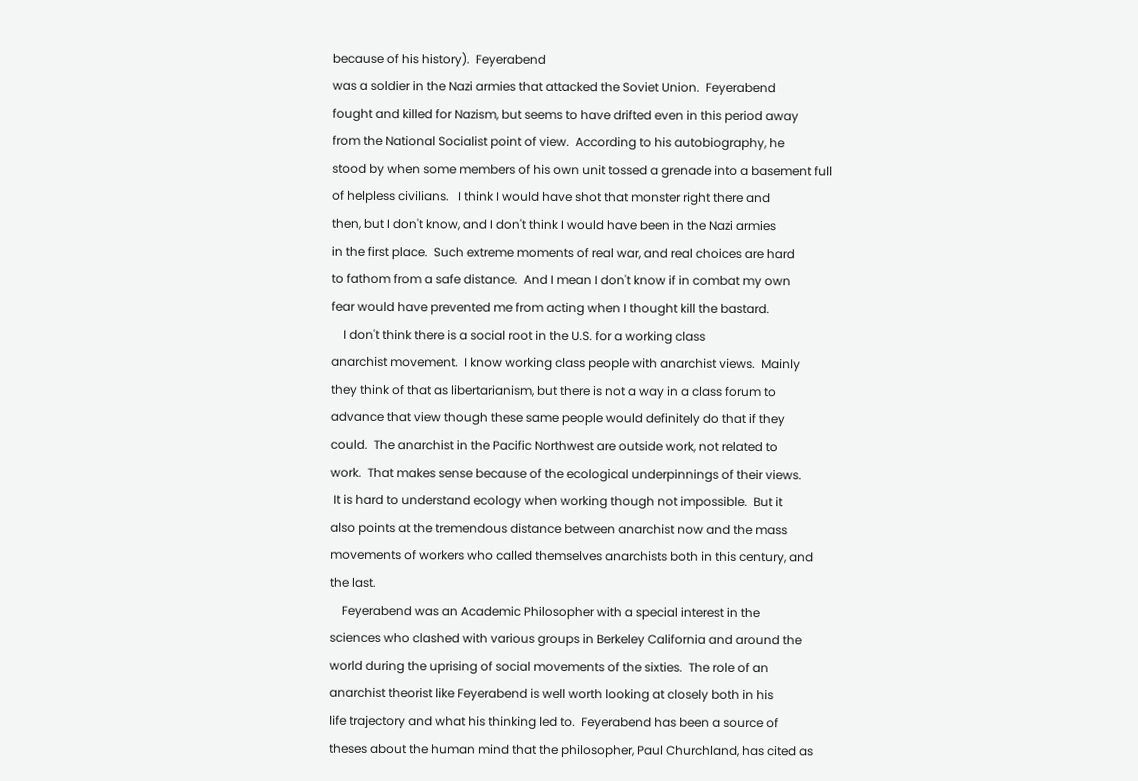because of his history).  Feyerabend
was a soldier in the Nazi armies that attacked the Soviet Union.  Feyerabend
fought and killed for Nazism, but seems to have drifted even in this period away
from the National Socialist point of view.  According to his autobiography, he
stood by when some members of his own unit tossed a grenade into a basement full
of helpless civilians.   I think I would have shot that monster right there and
then, but I don't know, and I don't think I would have been in the Nazi armies
in the first place.  Such extreme moments of real war, and real choices are hard
to fathom from a safe distance.  And I mean I don't know if in combat my own
fear would have prevented me from acting when I thought kill the bastard.
    I don't think there is a social root in the U.S. for a working class
anarchist movement.  I know working class people with anarchist views.  Mainly
they think of that as libertarianism, but there is not a way in a class forum to
advance that view though these same people would definitely do that if they
could.  The anarchist in the Pacific Northwest are outside work, not related to
work.  That makes sense because of the ecological underpinnings of their views.
 It is hard to understand ecology when working though not impossible.  But it
also points at the tremendous distance between anarchist now and the mass
movements of workers who called themselves anarchists both in this century, and
the last.
    Feyerabend was an Academic Philosopher with a special interest in the
sciences who clashed with various groups in Berkeley California and around the
world during the uprising of social movements of the sixties.  The role of an
anarchist theorist like Feyerabend is well worth looking at closely both in his
life trajectory and what his thinking led to.  Feyerabend has been a source of
theses about the human mind that the philosopher, Paul Churchland, has cited as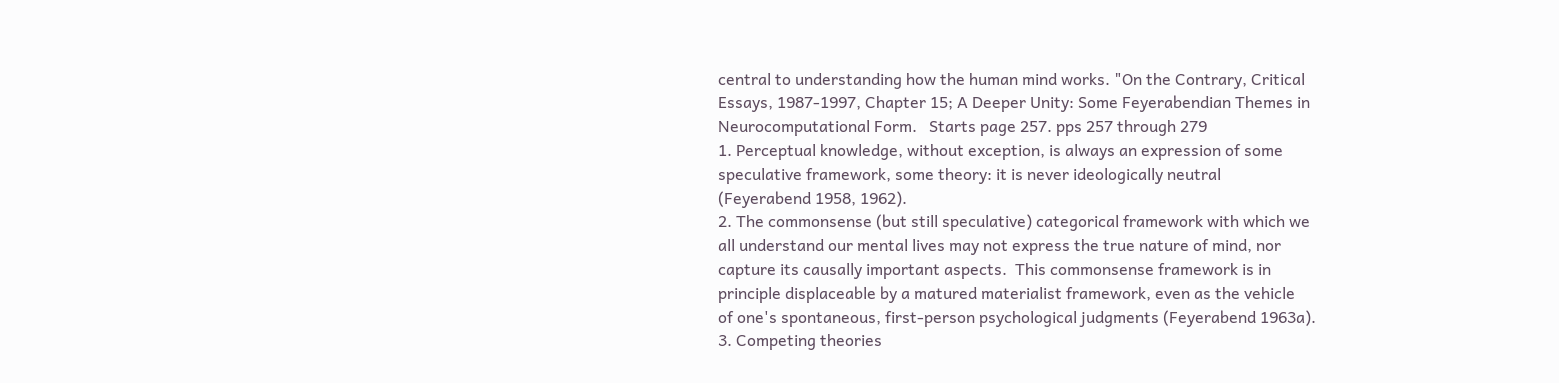central to understanding how the human mind works. "On the Contrary, Critical
Essays, 1987-1997, Chapter 15; A Deeper Unity: Some Feyerabendian Themes in
Neurocomputational Form.   Starts page 257. pps 257 through 279
1. Perceptual knowledge, without exception, is always an expression of some
speculative framework, some theory: it is never ideologically neutral
(Feyerabend 1958, 1962).
2. The commonsense (but still speculative) categorical framework with which we
all understand our mental lives may not express the true nature of mind, nor
capture its causally important aspects.  This commonsense framework is in
principle displaceable by a matured materialist framework, even as the vehicle
of one's spontaneous, first-person psychological judgments (Feyerabend 1963a).
3. Competing theories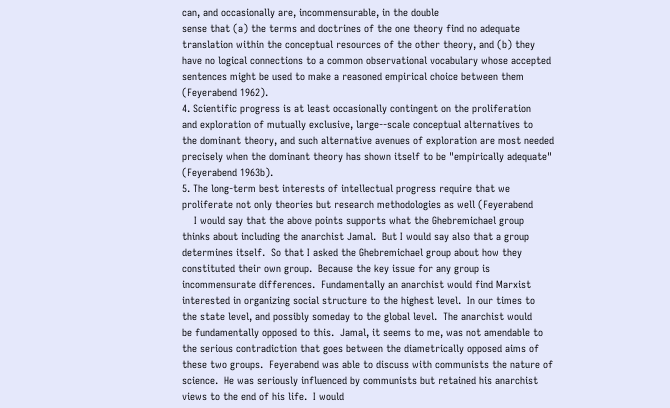can, and occasionally are, incommensurable, in the double
sense that (a) the terms and doctrines of the one theory find no adequate
translation within the conceptual resources of the other theory, and (b) they
have no logical connections to a common observational vocabulary whose accepted
sentences might be used to make a reasoned empirical choice between them
(Feyerabend 1962).
4. Scientific progress is at least occasionally contingent on the proliferation
and exploration of mutually exclusive, large--scale conceptual alternatives to
the dominant theory, and such alternative avenues of exploration are most needed
precisely when the dominant theory has shown itself to be "empirically adequate"
(Feyerabend 1963b).
5. The long-term best interests of intellectual progress require that we
proliferate not only theories but research methodologies as well (Feyerabend
    I would say that the above points supports what the Ghebremichael group
thinks about including the anarchist Jamal.  But I would say also that a group
determines itself.  So that I asked the Ghebremichael group about how they
constituted their own group.  Because the key issue for any group is
incommensurate differences.  Fundamentally an anarchist would find Marxist
interested in organizing social structure to the highest level.  In our times to
the state level, and possibly someday to the global level.  The anarchist would
be fundamentally opposed to this.  Jamal, it seems to me, was not amendable to
the serious contradiction that goes between the diametrically opposed aims of
these two groups.  Feyerabend was able to discuss with communists the nature of
science.  He was seriously influenced by communists but retained his anarchist
views to the end of his life.  I would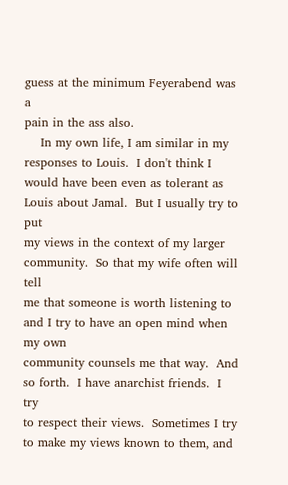guess at the minimum Feyerabend was a
pain in the ass also.
    In my own life, I am similar in my responses to Louis.  I don't think I
would have been even as tolerant as Louis about Jamal.  But I usually try to put
my views in the context of my larger community.  So that my wife often will tell
me that someone is worth listening to and I try to have an open mind when my own
community counsels me that way.  And so forth.  I have anarchist friends.  I try
to respect their views.  Sometimes I try to make my views known to them, and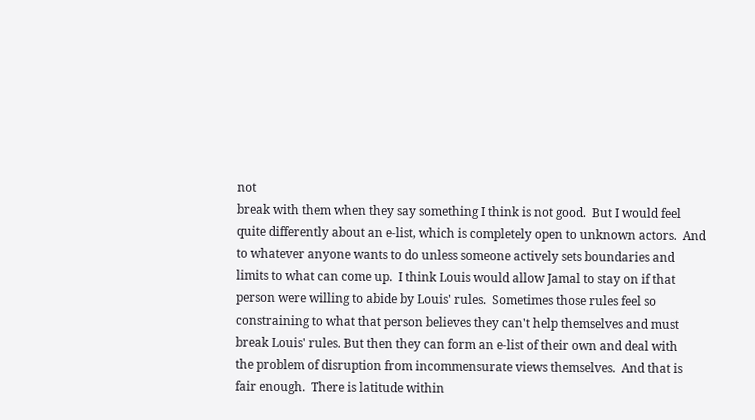not
break with them when they say something I think is not good.  But I would feel
quite differently about an e-list, which is completely open to unknown actors.  And
to whatever anyone wants to do unless someone actively sets boundaries and
limits to what can come up.  I think Louis would allow Jamal to stay on if that
person were willing to abide by Louis' rules.  Sometimes those rules feel so
constraining to what that person believes they can't help themselves and must
break Louis' rules. But then they can form an e-list of their own and deal with
the problem of disruption from incommensurate views themselves.  And that is
fair enough.  There is latitude within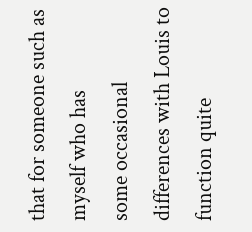that for someone such as myself who has
some occasional differences with Louis to function quite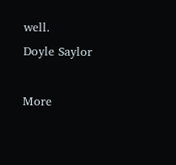well.
Doyle Saylor

More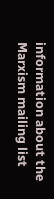information about the Marxism mailing list